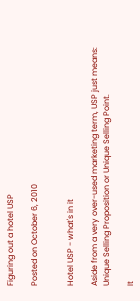Figuring out a hotel USP

Posted on October 6, 2010


Hotel USP - what's in it

Aside from a very over-used marketing term, USP just means: Unique Selling Proposition or Unique Selling Point.

It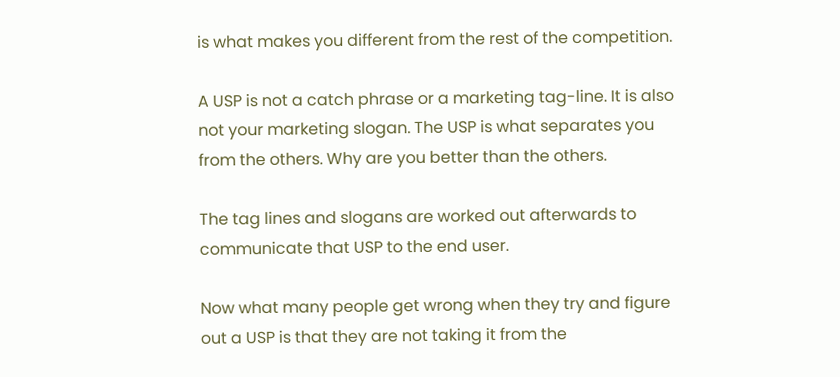is what makes you different from the rest of the competition.

A USP is not a catch phrase or a marketing tag-line. It is also not your marketing slogan. The USP is what separates you from the others. Why are you better than the others.

The tag lines and slogans are worked out afterwards to communicate that USP to the end user.

Now what many people get wrong when they try and figure out a USP is that they are not taking it from the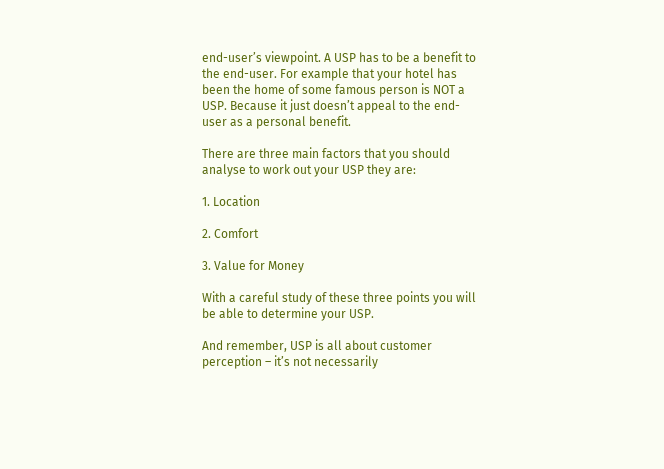end-user’s viewpoint. A USP has to be a benefit to the end-user. For example that your hotel has been the home of some famous person is NOT a USP. Because it just doesn’t appeal to the end-user as a personal benefit.

There are three main factors that you should analyse to work out your USP they are:

1. Location

2. Comfort

3. Value for Money

With a careful study of these three points you will be able to determine your USP.

And remember, USP is all about customer perception – it’s not necessarily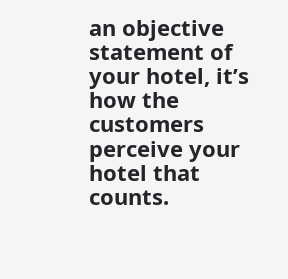an objective statement of your hotel, it’s how the customers perceive your hotel that counts.